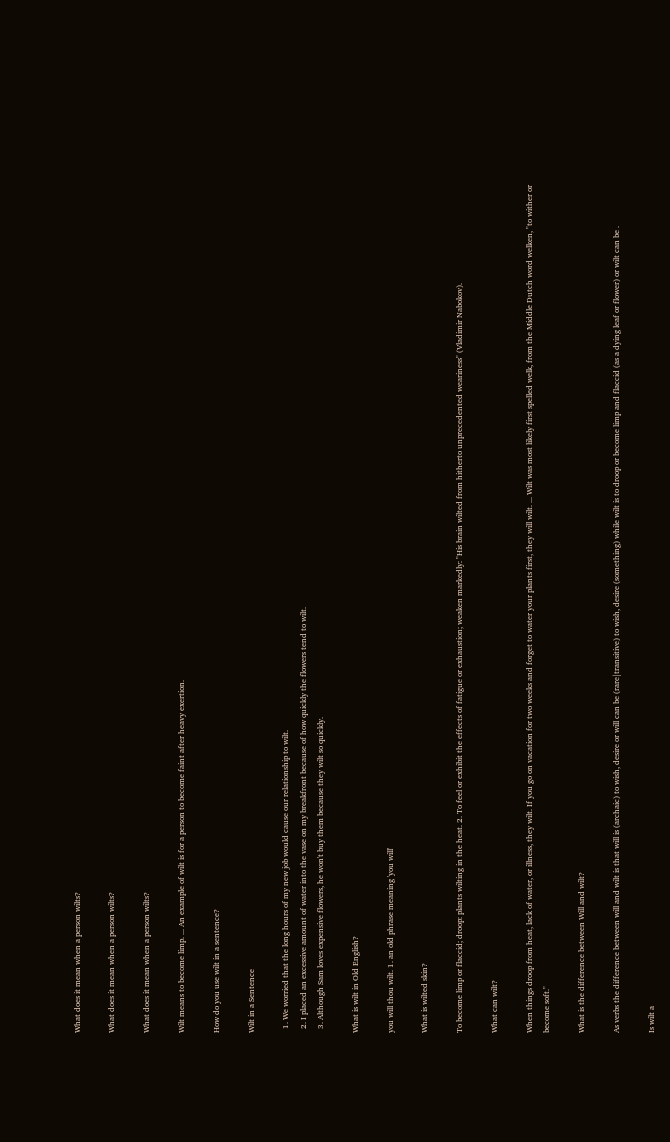What does it mean when a person wilts?

What does it mean when a person wilts?

What does it mean when a person wilts?

Wilt means to become limp. ... An example of wilt is for a person to become faint after heavy exertion.

How do you use wilt in a sentence?

Wilt in a Sentence

  1. We worried that the long hours of my new job would cause our relationship to wilt.
  2. I placed an excessive amount of water into the vase on my breakfront because of how quickly the flowers tend to wilt.
  3. Although Sam loves expensive flowers, he won't buy them because they wilt so quickly.

What is wilt in Old English?

you will thou wilt. 1. an old phrase meaning 'you will'

What is wilted skin?

To become limp or flaccid; droop: plants wilting in the heat. 2. To feel or exhibit the effects of fatigue or exhaustion; weaken markedly: "His brain wilted from hitherto unprecedented weariness" (Vladimir Nabokov).

What can wilt?

When things droop from heat, lack of water, or illness, they wilt. If you go on vacation for two weeks and forget to water your plants first, they will wilt. ... Wilt was most likely first spelled welk, from the Middle Dutch word welken, "to wither or become soft."

What is the difference between Will and wilt?

As verbs the difference between will and wilt is that will is (archaic) to wish, desire or will can be (rare|transitive) to wish, desire (something) while wilt is to droop or become limp and flaccid (as a dying leaf or flower) or wilt can be .

Is wilt a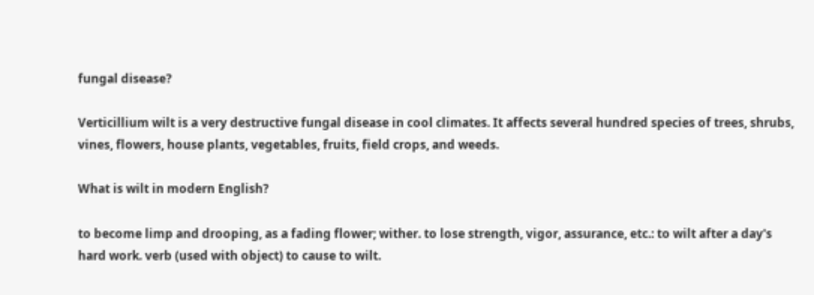fungal disease?

Verticillium wilt is a very destructive fungal disease in cool climates. It affects several hundred species of trees, shrubs, vines, flowers, house plants, vegetables, fruits, field crops, and weeds.

What is wilt in modern English?

to become limp and drooping, as a fading flower; wither. to lose strength, vigor, assurance, etc.: to wilt after a day's hard work. verb (used with object) to cause to wilt.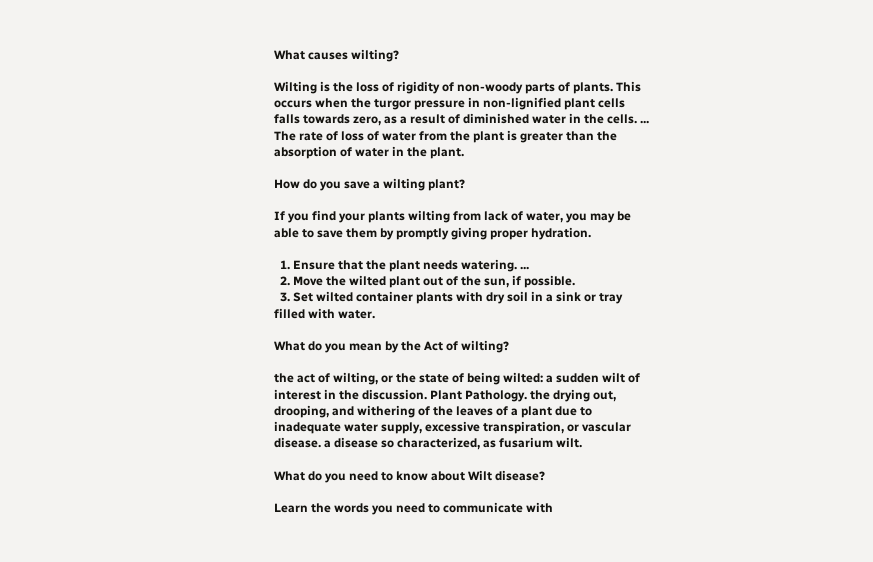What causes wilting?

Wilting is the loss of rigidity of non-woody parts of plants. This occurs when the turgor pressure in non-lignified plant cells falls towards zero, as a result of diminished water in the cells. ... The rate of loss of water from the plant is greater than the absorption of water in the plant.

How do you save a wilting plant?

If you find your plants wilting from lack of water, you may be able to save them by promptly giving proper hydration.

  1. Ensure that the plant needs watering. ...
  2. Move the wilted plant out of the sun, if possible.
  3. Set wilted container plants with dry soil in a sink or tray filled with water.

What do you mean by the Act of wilting?

the act of wilting, or the state of being wilted: a sudden wilt of interest in the discussion. Plant Pathology. the drying out, drooping, and withering of the leaves of a plant due to inadequate water supply, excessive transpiration, or vascular disease. a disease so characterized, as fusarium wilt.

What do you need to know about Wilt disease?

Learn the words you need to communicate with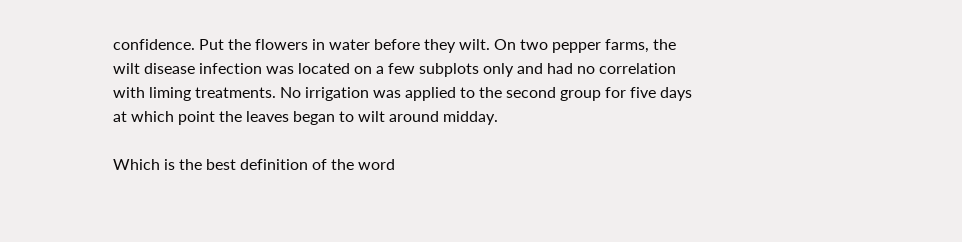confidence. Put the flowers in water before they wilt. On two pepper farms, the wilt disease infection was located on a few subplots only and had no correlation with liming treatments. No irrigation was applied to the second group for five days at which point the leaves began to wilt around midday.

Which is the best definition of the word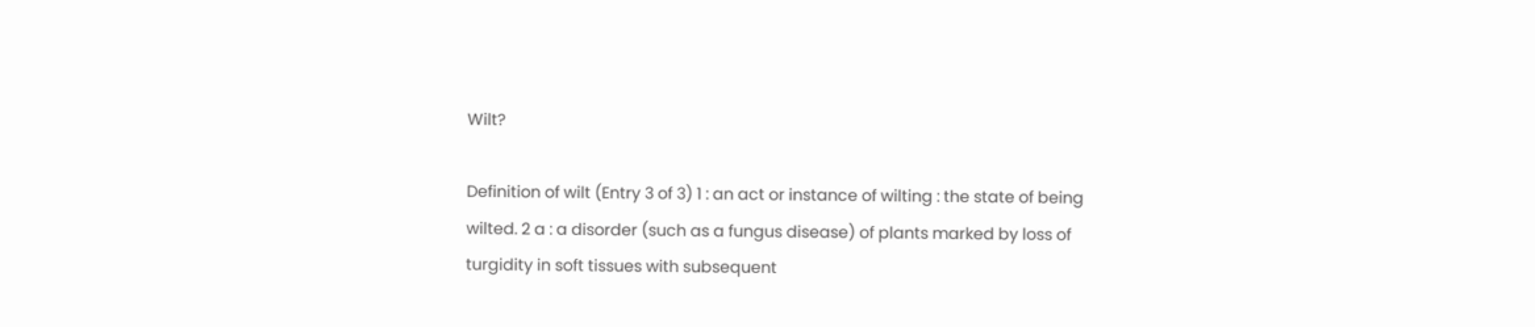Wilt?

Definition of wilt (Entry 3 of 3) 1 : an act or instance of wilting : the state of being wilted. 2 a : a disorder (such as a fungus disease) of plants marked by loss of turgidity in soft tissues with subsequent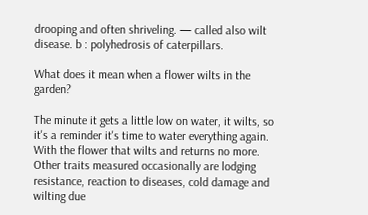drooping and often shriveling. — called also wilt disease. b : polyhedrosis of caterpillars.

What does it mean when a flower wilts in the garden?

The minute it gets a little low on water, it wilts, so it's a reminder it's time to water everything again. With the flower that wilts and returns no more. Other traits measured occasionally are lodging resistance, reaction to diseases, cold damage and wilting due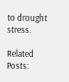to drought stress.

Related Posts: